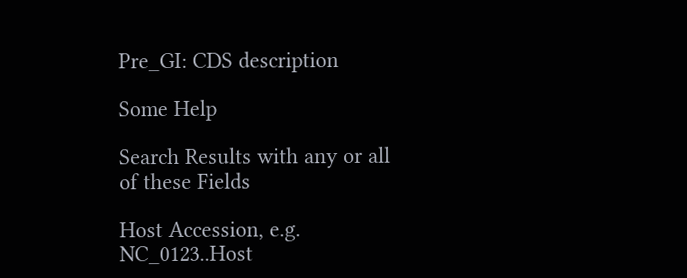Pre_GI: CDS description

Some Help

Search Results with any or all of these Fields

Host Accession, e.g. NC_0123..Host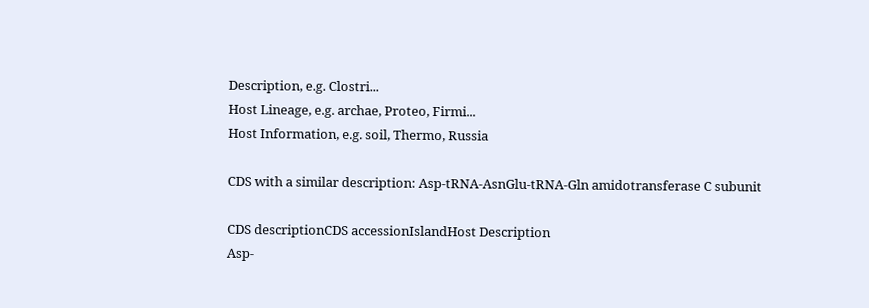Description, e.g. Clostri...
Host Lineage, e.g. archae, Proteo, Firmi...
Host Information, e.g. soil, Thermo, Russia

CDS with a similar description: Asp-tRNA-AsnGlu-tRNA-Gln amidotransferase C subunit

CDS descriptionCDS accessionIslandHost Description
Asp-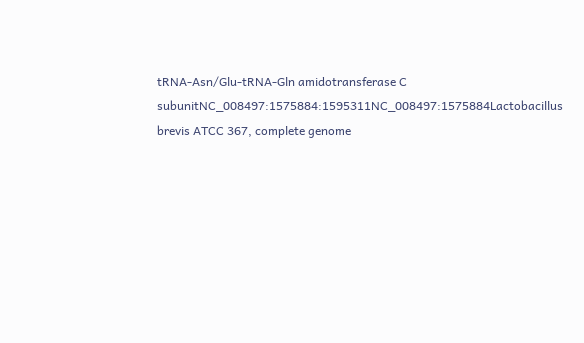tRNA-Asn/Glu-tRNA-Gln amidotransferase C subunitNC_008497:1575884:1595311NC_008497:1575884Lactobacillus brevis ATCC 367, complete genome